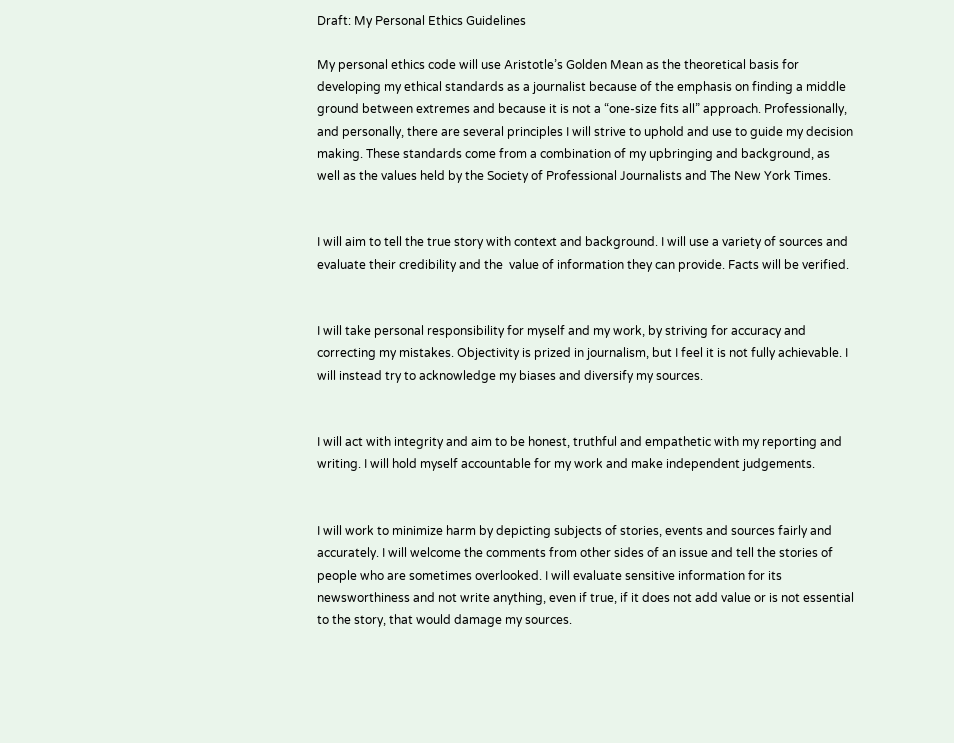Draft: My Personal Ethics Guidelines

My personal ethics code will use Aristotle’s Golden Mean as the theoretical basis for developing my ethical standards as a journalist because of the emphasis on finding a middle ground between extremes and because it is not a “one-size fits all” approach. Professionally, and personally, there are several principles I will strive to uphold and use to guide my decision making. These standards come from a combination of my upbringing and background, as well as the values held by the Society of Professional Journalists and The New York Times.


I will aim to tell the true story with context and background. I will use a variety of sources and evaluate their credibility and the  value of information they can provide. Facts will be verified.


I will take personal responsibility for myself and my work, by striving for accuracy and correcting my mistakes. Objectivity is prized in journalism, but I feel it is not fully achievable. I will instead try to acknowledge my biases and diversify my sources.


I will act with integrity and aim to be honest, truthful and empathetic with my reporting and writing. I will hold myself accountable for my work and make independent judgements.


I will work to minimize harm by depicting subjects of stories, events and sources fairly and accurately. I will welcome the comments from other sides of an issue and tell the stories of people who are sometimes overlooked. I will evaluate sensitive information for its newsworthiness and not write anything, even if true, if it does not add value or is not essential to the story, that would damage my sources.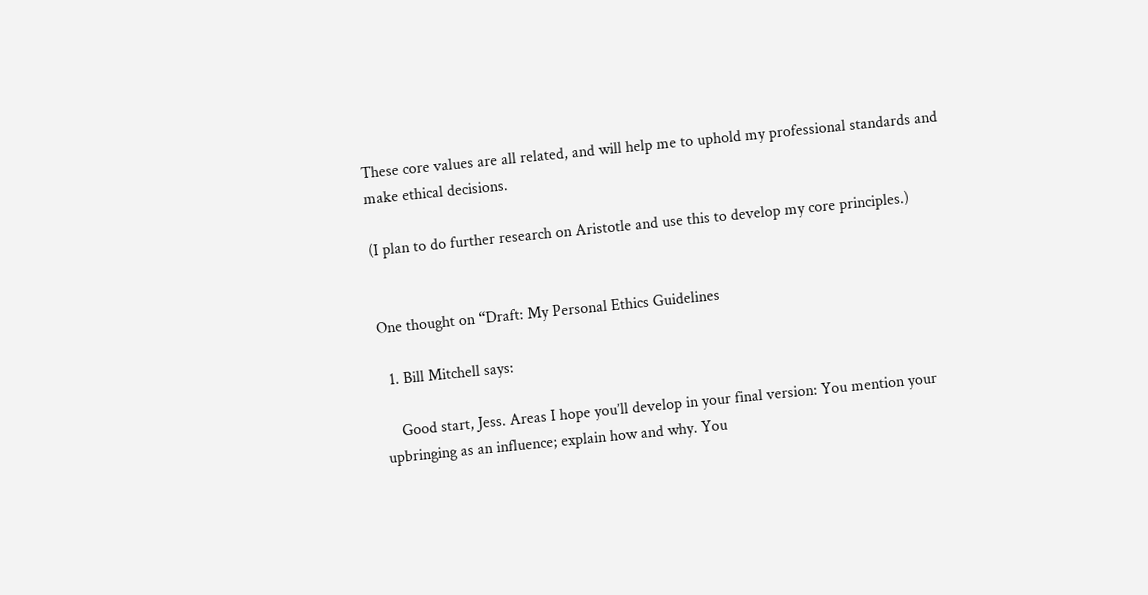These core values are all related, and will help me to uphold my professional standards and make ethical decisions.

(I plan to do further research on Aristotle and use this to develop my core principles.)


One thought on “Draft: My Personal Ethics Guidelines

  1. Bill Mitchell says:

    Good start, Jess. Areas I hope you’ll develop in your final version: You mention your upbringing as an influence; explain how and why. You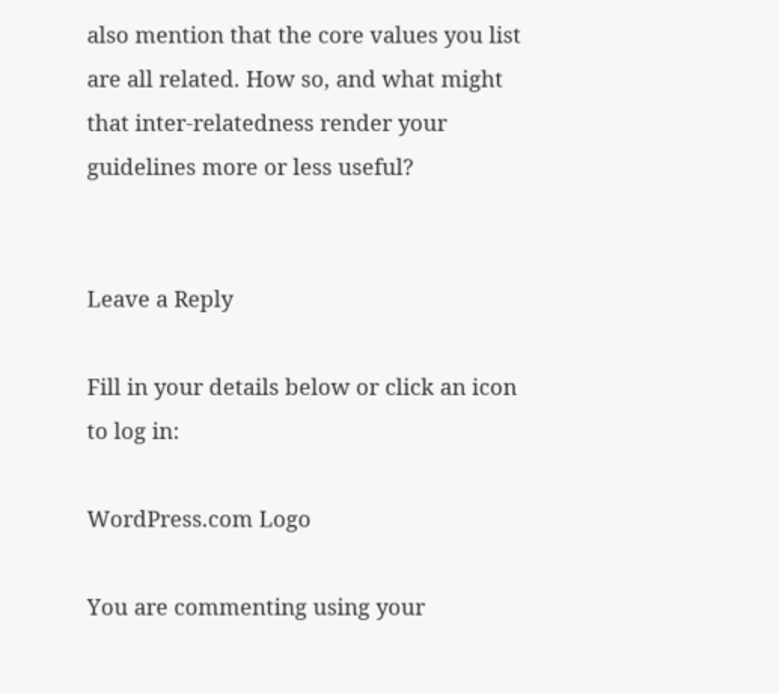also mention that the core values you list are all related. How so, and what might that inter-relatedness render your guidelines more or less useful?


Leave a Reply

Fill in your details below or click an icon to log in:

WordPress.com Logo

You are commenting using your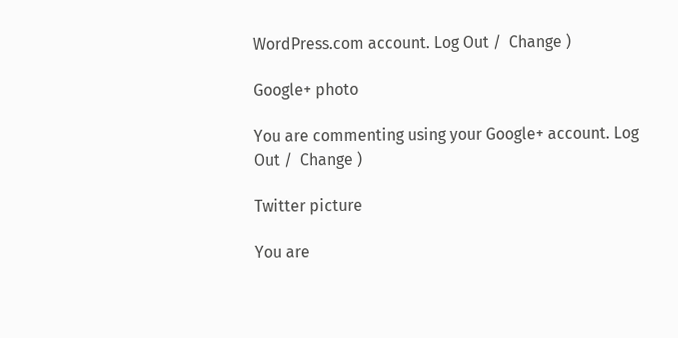WordPress.com account. Log Out /  Change )

Google+ photo

You are commenting using your Google+ account. Log Out /  Change )

Twitter picture

You are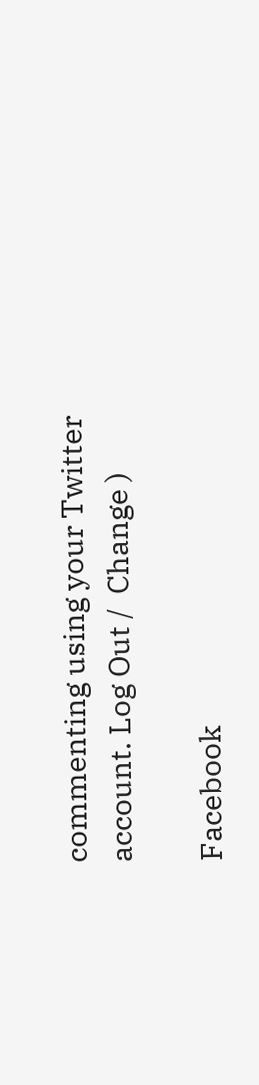commenting using your Twitter account. Log Out /  Change )

Facebook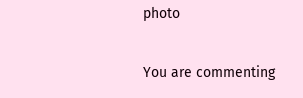photo

You are commenting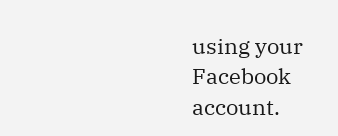using your Facebook account.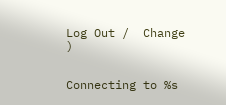Log Out /  Change )


Connecting to %s